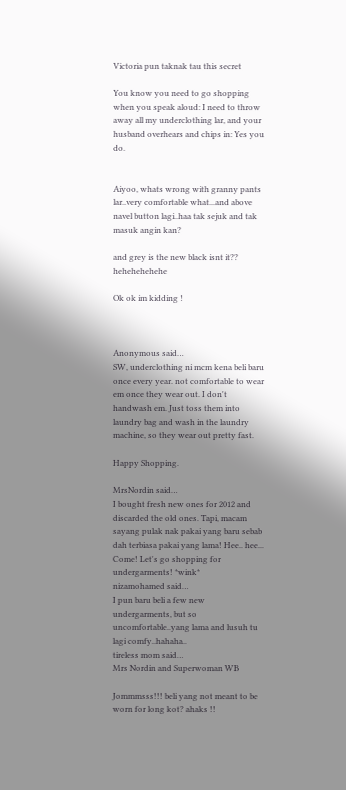Victoria pun taknak tau this secret

You know you need to go shopping when you speak aloud: I need to throw away all my underclothing lar, and your husband overhears and chips in: Yes you do.


Aiyoo, whats wrong with granny pants lar..very comfortable what...and above navel button lagi..haa tak sejuk and tak masuk angin kan?

and grey is the new black isnt it?? hehehehehehe

Ok ok im kidding !



Anonymous said…
SW, underclothing ni mcm kena beli baru once every year. not comfortable to wear em once they wear out. I don't handwash em. Just toss them into laundry bag and wash in the laundry machine, so they wear out pretty fast.

Happy Shopping.

MrsNordin said…
I bought fresh new ones for 2012 and discarded the old ones. Tapi, macam sayang pulak nak pakai yang baru sebab dah terbiasa pakai yang lama! Hee.. hee... Come! Let's go shopping for undergarments! *wink*
nizamohamed said…
I pun baru beli a few new undergarments, but so uncomfortable..yang lama and lusuh tu lagi comfy..hahaha..
tireless mom said…
Mrs Nordin and Superwoman WB

Jommmsss!!! beli yang not meant to be worn for long kot? ahaks !!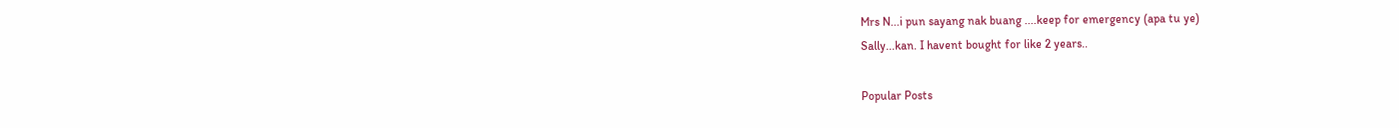Mrs N...i pun sayang nak buang ....keep for emergency (apa tu ye)
Sally...kan. I havent bought for like 2 years..

Popular Posts